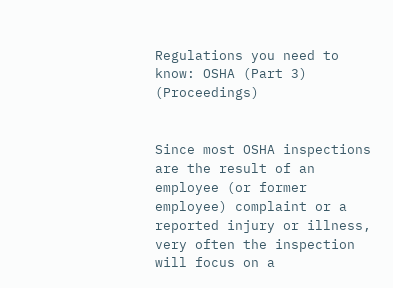Regulations you need to know: OSHA (Part 3) (Proceedings)


Since most OSHA inspections are the result of an employee (or former employee) complaint or a reported injury or illness, very often the inspection will focus on a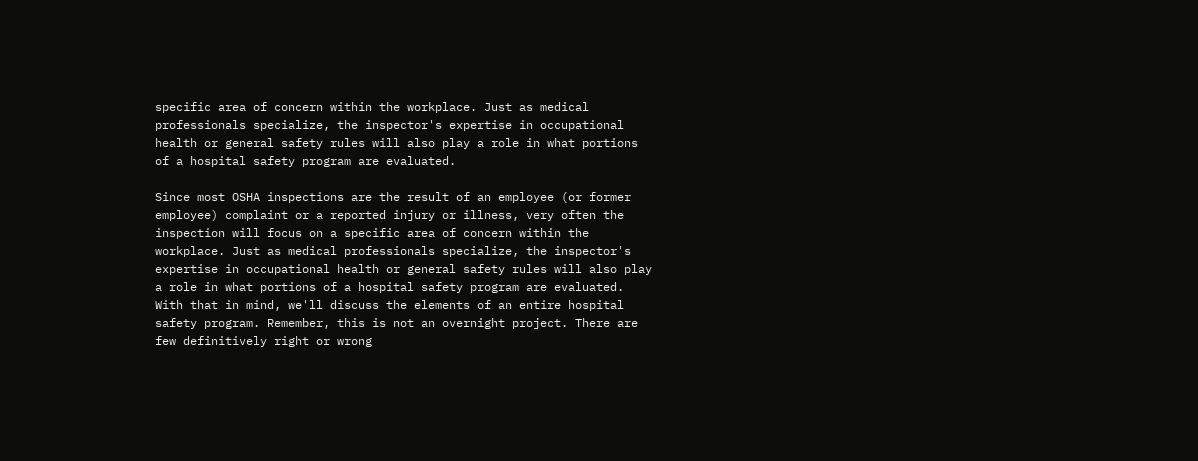specific area of concern within the workplace. Just as medical professionals specialize, the inspector's expertise in occupational health or general safety rules will also play a role in what portions of a hospital safety program are evaluated.

Since most OSHA inspections are the result of an employee (or former employee) complaint or a reported injury or illness, very often the inspection will focus on a specific area of concern within the workplace. Just as medical professionals specialize, the inspector's expertise in occupational health or general safety rules will also play a role in what portions of a hospital safety program are evaluated. With that in mind, we'll discuss the elements of an entire hospital safety program. Remember, this is not an overnight project. There are few definitively right or wrong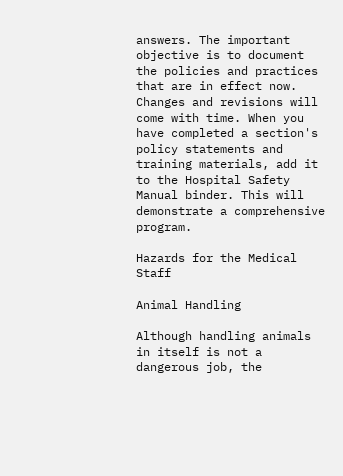answers. The important objective is to document the policies and practices that are in effect now. Changes and revisions will come with time. When you have completed a section's policy statements and training materials, add it to the Hospital Safety Manual binder. This will demonstrate a comprehensive program.

Hazards for the Medical Staff

Animal Handling

Although handling animals in itself is not a dangerous job, the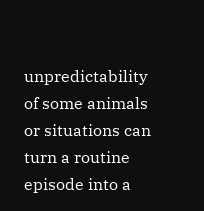unpredictability of some animals or situations can turn a routine episode into a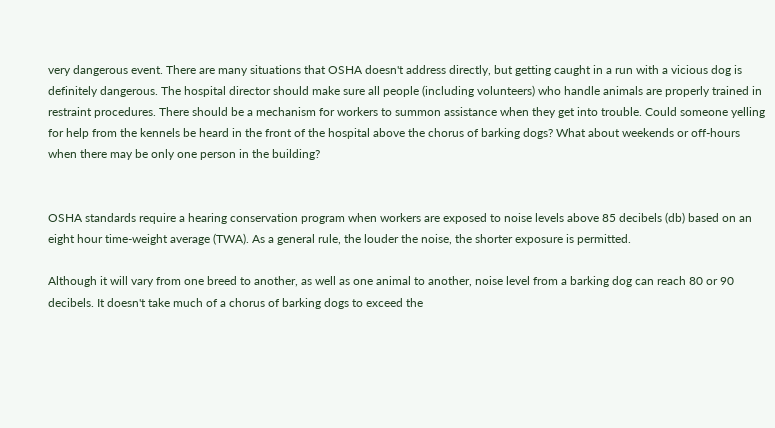very dangerous event. There are many situations that OSHA doesn't address directly, but getting caught in a run with a vicious dog is definitely dangerous. The hospital director should make sure all people (including volunteers) who handle animals are properly trained in restraint procedures. There should be a mechanism for workers to summon assistance when they get into trouble. Could someone yelling for help from the kennels be heard in the front of the hospital above the chorus of barking dogs? What about weekends or off-hours when there may be only one person in the building?


OSHA standards require a hearing conservation program when workers are exposed to noise levels above 85 decibels (db) based on an eight hour time-weight average (TWA). As a general rule, the louder the noise, the shorter exposure is permitted.

Although it will vary from one breed to another, as well as one animal to another, noise level from a barking dog can reach 80 or 90 decibels. It doesn't take much of a chorus of barking dogs to exceed the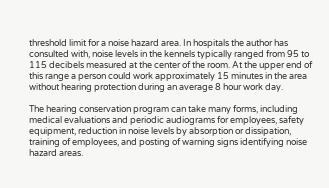threshold limit for a noise hazard area. In hospitals the author has consulted with, noise levels in the kennels typically ranged from 95 to 115 decibels measured at the center of the room. At the upper end of this range a person could work approximately 15 minutes in the area without hearing protection during an average 8 hour work day.

The hearing conservation program can take many forms, including medical evaluations and periodic audiograms for employees, safety equipment, reduction in noise levels by absorption or dissipation, training of employees, and posting of warning signs identifying noise hazard areas.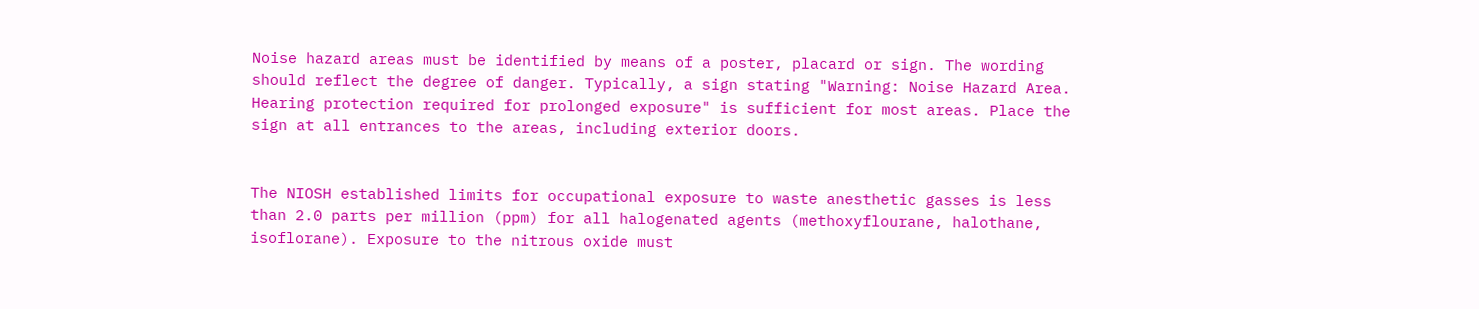Noise hazard areas must be identified by means of a poster, placard or sign. The wording should reflect the degree of danger. Typically, a sign stating "Warning: Noise Hazard Area. Hearing protection required for prolonged exposure" is sufficient for most areas. Place the sign at all entrances to the areas, including exterior doors.


The NIOSH established limits for occupational exposure to waste anesthetic gasses is less than 2.0 parts per million (ppm) for all halogenated agents (methoxyflourane, halothane, isoflorane). Exposure to the nitrous oxide must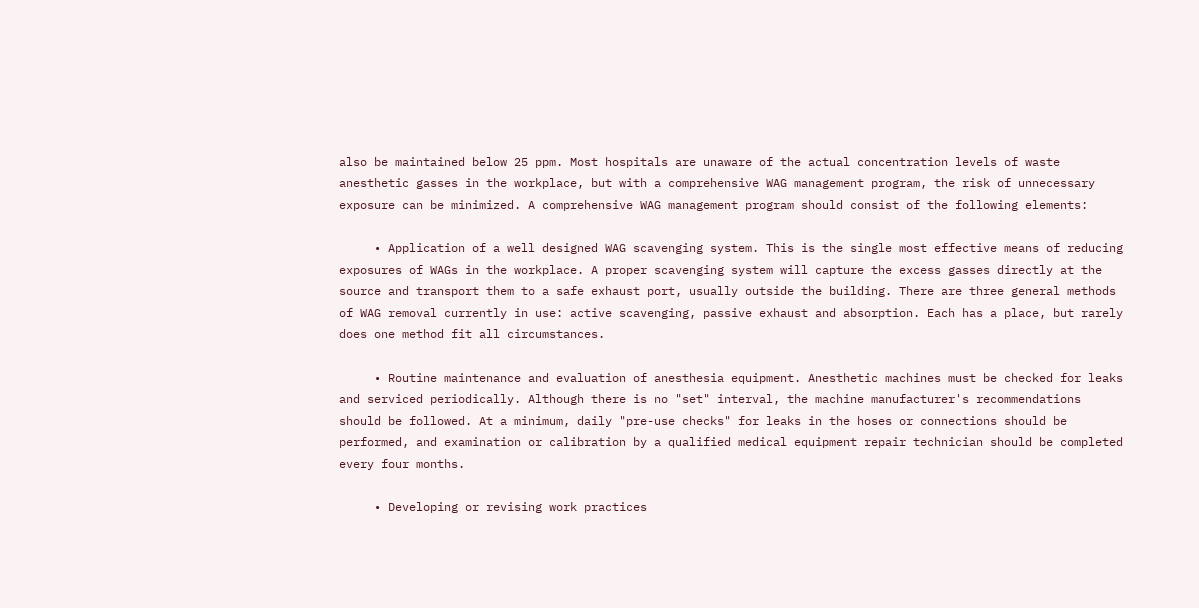also be maintained below 25 ppm. Most hospitals are unaware of the actual concentration levels of waste anesthetic gasses in the workplace, but with a comprehensive WAG management program, the risk of unnecessary exposure can be minimized. A comprehensive WAG management program should consist of the following elements:

     • Application of a well designed WAG scavenging system. This is the single most effective means of reducing exposures of WAGs in the workplace. A proper scavenging system will capture the excess gasses directly at the source and transport them to a safe exhaust port, usually outside the building. There are three general methods of WAG removal currently in use: active scavenging, passive exhaust and absorption. Each has a place, but rarely does one method fit all circumstances.

     • Routine maintenance and evaluation of anesthesia equipment. Anesthetic machines must be checked for leaks and serviced periodically. Although there is no "set" interval, the machine manufacturer's recommendations should be followed. At a minimum, daily "pre-use checks" for leaks in the hoses or connections should be performed, and examination or calibration by a qualified medical equipment repair technician should be completed every four months.

     • Developing or revising work practices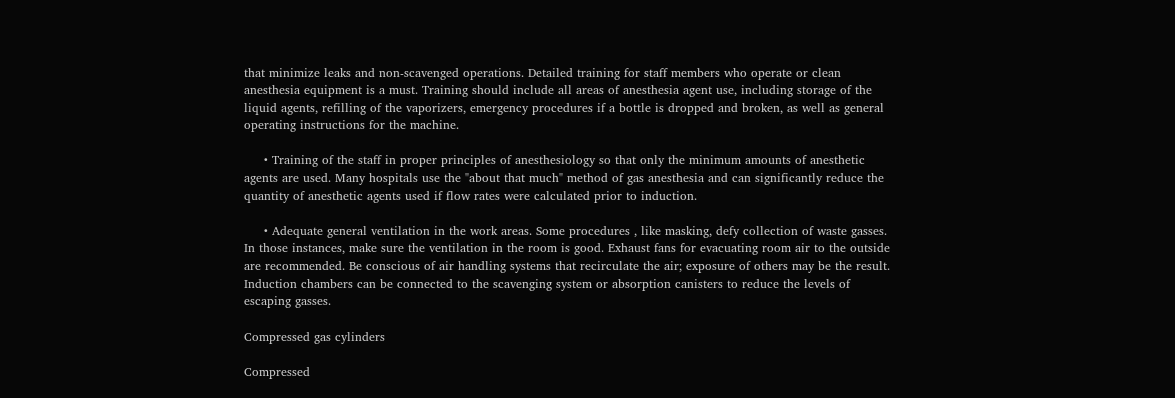that minimize leaks and non-scavenged operations. Detailed training for staff members who operate or clean anesthesia equipment is a must. Training should include all areas of anesthesia agent use, including storage of the liquid agents, refilling of the vaporizers, emergency procedures if a bottle is dropped and broken, as well as general operating instructions for the machine.

     • Training of the staff in proper principles of anesthesiology so that only the minimum amounts of anesthetic agents are used. Many hospitals use the "about that much" method of gas anesthesia and can significantly reduce the quantity of anesthetic agents used if flow rates were calculated prior to induction.

     • Adequate general ventilation in the work areas. Some procedures , like masking, defy collection of waste gasses. In those instances, make sure the ventilation in the room is good. Exhaust fans for evacuating room air to the outside are recommended. Be conscious of air handling systems that recirculate the air; exposure of others may be the result. Induction chambers can be connected to the scavenging system or absorption canisters to reduce the levels of escaping gasses.

Compressed gas cylinders

Compressed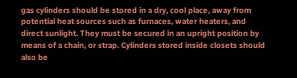gas cylinders should be stored in a dry, cool place, away from potential heat sources such as furnaces, water heaters, and direct sunlight. They must be secured in an upright position by means of a chain, or strap. Cylinders stored inside closets should also be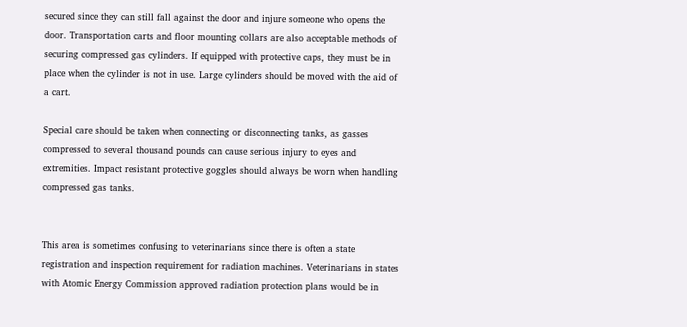secured since they can still fall against the door and injure someone who opens the door. Transportation carts and floor mounting collars are also acceptable methods of securing compressed gas cylinders. If equipped with protective caps, they must be in place when the cylinder is not in use. Large cylinders should be moved with the aid of a cart.

Special care should be taken when connecting or disconnecting tanks, as gasses compressed to several thousand pounds can cause serious injury to eyes and extremities. Impact resistant protective goggles should always be worn when handling compressed gas tanks.


This area is sometimes confusing to veterinarians since there is often a state registration and inspection requirement for radiation machines. Veterinarians in states with Atomic Energy Commission approved radiation protection plans would be in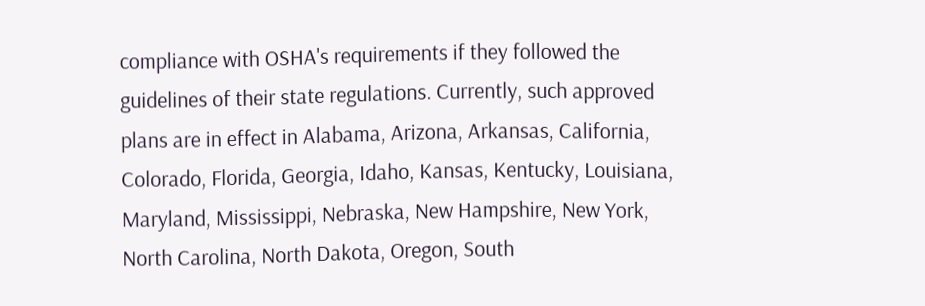compliance with OSHA's requirements if they followed the guidelines of their state regulations. Currently, such approved plans are in effect in Alabama, Arizona, Arkansas, California, Colorado, Florida, Georgia, Idaho, Kansas, Kentucky, Louisiana, Maryland, Mississippi, Nebraska, New Hampshire, New York, North Carolina, North Dakota, Oregon, South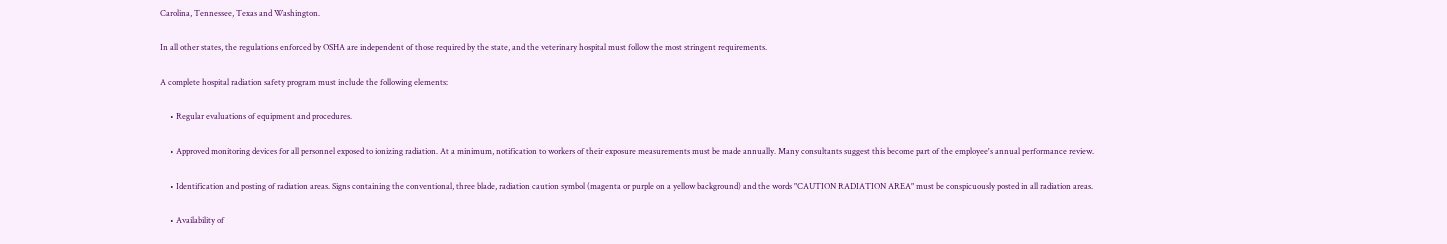Carolina, Tennessee, Texas and Washington.

In all other states, the regulations enforced by OSHA are independent of those required by the state, and the veterinary hospital must follow the most stringent requirements.

A complete hospital radiation safety program must include the following elements:

     • Regular evaluations of equipment and procedures.

     • Approved monitoring devices for all personnel exposed to ionizing radiation. At a minimum, notification to workers of their exposure measurements must be made annually. Many consultants suggest this become part of the employee's annual performance review.

     • Identification and posting of radiation areas. Signs containing the conventional, three blade, radiation caution symbol (magenta or purple on a yellow background) and the words "CAUTION RADIATION AREA" must be conspicuously posted in all radiation areas.

     • Availability of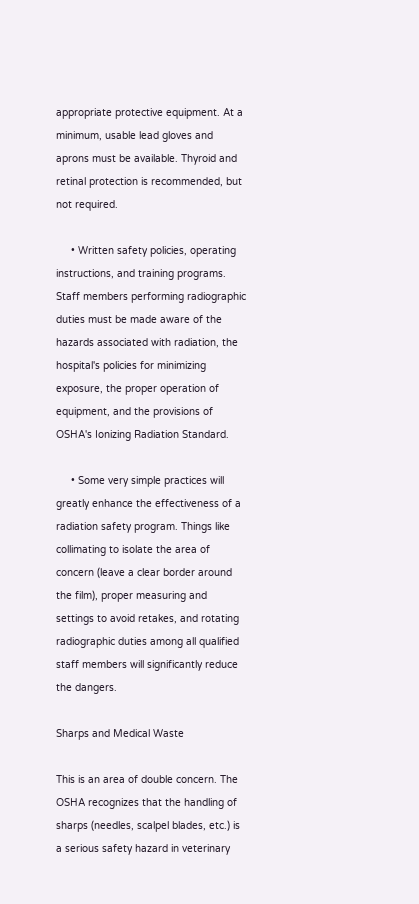appropriate protective equipment. At a minimum, usable lead gloves and aprons must be available. Thyroid and retinal protection is recommended, but not required.

     • Written safety policies, operating instructions, and training programs. Staff members performing radiographic duties must be made aware of the hazards associated with radiation, the hospital's policies for minimizing exposure, the proper operation of equipment, and the provisions of OSHA's Ionizing Radiation Standard.

     • Some very simple practices will greatly enhance the effectiveness of a radiation safety program. Things like collimating to isolate the area of concern (leave a clear border around the film), proper measuring and settings to avoid retakes, and rotating radiographic duties among all qualified staff members will significantly reduce the dangers.

Sharps and Medical Waste

This is an area of double concern. The OSHA recognizes that the handling of sharps (needles, scalpel blades, etc.) is a serious safety hazard in veterinary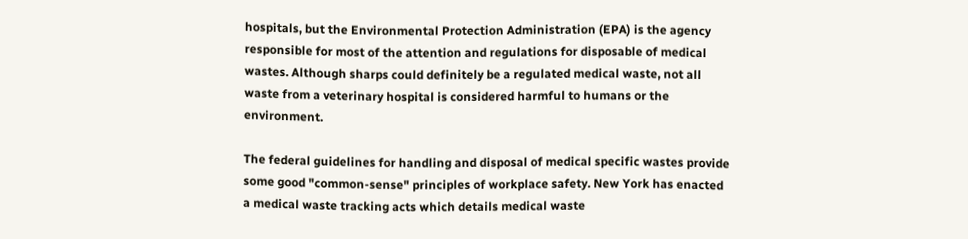hospitals, but the Environmental Protection Administration (EPA) is the agency responsible for most of the attention and regulations for disposable of medical wastes. Although sharps could definitely be a regulated medical waste, not all waste from a veterinary hospital is considered harmful to humans or the environment.

The federal guidelines for handling and disposal of medical specific wastes provide some good "common-sense" principles of workplace safety. New York has enacted a medical waste tracking acts which details medical waste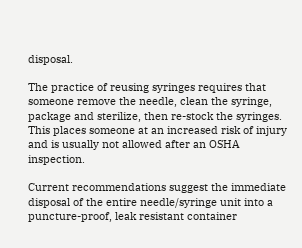disposal.

The practice of reusing syringes requires that someone remove the needle, clean the syringe, package and sterilize, then re-stock the syringes. This places someone at an increased risk of injury and is usually not allowed after an OSHA inspection.

Current recommendations suggest the immediate disposal of the entire needle/syringe unit into a puncture-proof, leak resistant container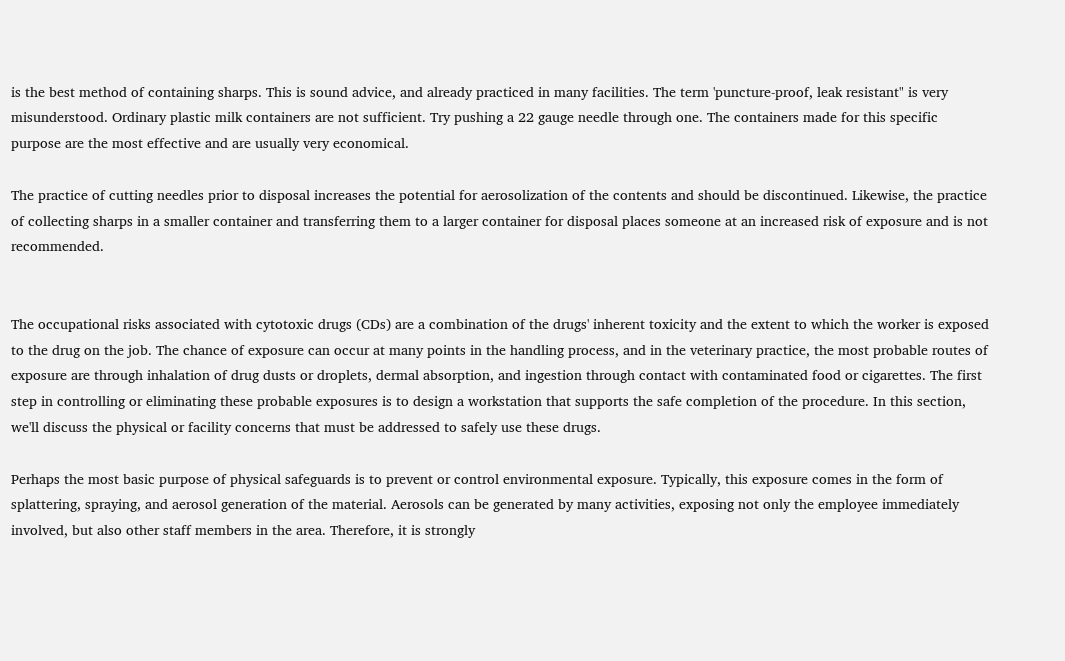is the best method of containing sharps. This is sound advice, and already practiced in many facilities. The term 'puncture-proof, leak resistant" is very misunderstood. Ordinary plastic milk containers are not sufficient. Try pushing a 22 gauge needle through one. The containers made for this specific purpose are the most effective and are usually very economical.

The practice of cutting needles prior to disposal increases the potential for aerosolization of the contents and should be discontinued. Likewise, the practice of collecting sharps in a smaller container and transferring them to a larger container for disposal places someone at an increased risk of exposure and is not recommended.


The occupational risks associated with cytotoxic drugs (CDs) are a combination of the drugs' inherent toxicity and the extent to which the worker is exposed to the drug on the job. The chance of exposure can occur at many points in the handling process, and in the veterinary practice, the most probable routes of exposure are through inhalation of drug dusts or droplets, dermal absorption, and ingestion through contact with contaminated food or cigarettes. The first step in controlling or eliminating these probable exposures is to design a workstation that supports the safe completion of the procedure. In this section, we'll discuss the physical or facility concerns that must be addressed to safely use these drugs.

Perhaps the most basic purpose of physical safeguards is to prevent or control environmental exposure. Typically, this exposure comes in the form of splattering, spraying, and aerosol generation of the material. Aerosols can be generated by many activities, exposing not only the employee immediately involved, but also other staff members in the area. Therefore, it is strongly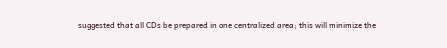suggested that all CDs be prepared in one centralized area; this will minimize the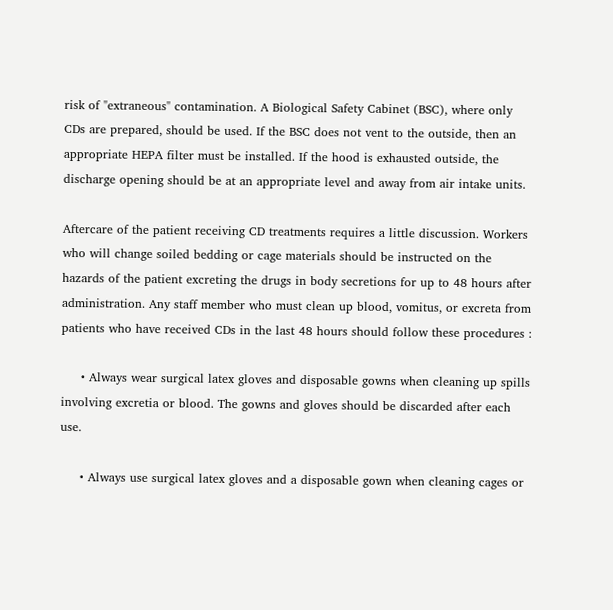risk of "extraneous" contamination. A Biological Safety Cabinet (BSC), where only CDs are prepared, should be used. If the BSC does not vent to the outside, then an appropriate HEPA filter must be installed. If the hood is exhausted outside, the discharge opening should be at an appropriate level and away from air intake units.

Aftercare of the patient receiving CD treatments requires a little discussion. Workers who will change soiled bedding or cage materials should be instructed on the hazards of the patient excreting the drugs in body secretions for up to 48 hours after administration. Any staff member who must clean up blood, vomitus, or excreta from patients who have received CDs in the last 48 hours should follow these procedures :

     • Always wear surgical latex gloves and disposable gowns when cleaning up spills involving excretia or blood. The gowns and gloves should be discarded after each use.

     • Always use surgical latex gloves and a disposable gown when cleaning cages or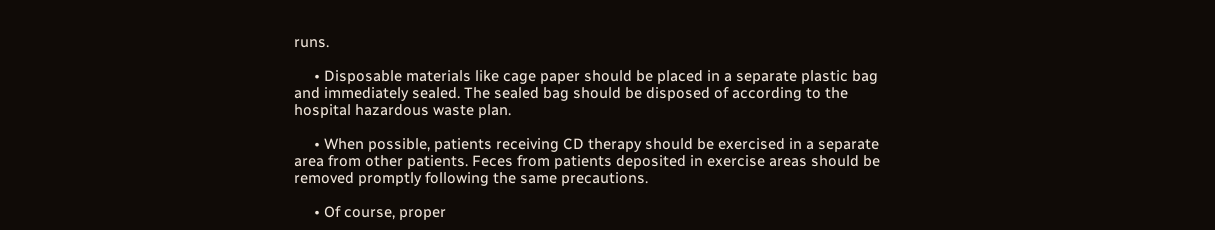runs.

     • Disposable materials like cage paper should be placed in a separate plastic bag and immediately sealed. The sealed bag should be disposed of according to the hospital hazardous waste plan.

     • When possible, patients receiving CD therapy should be exercised in a separate area from other patients. Feces from patients deposited in exercise areas should be removed promptly following the same precautions.

     • Of course, proper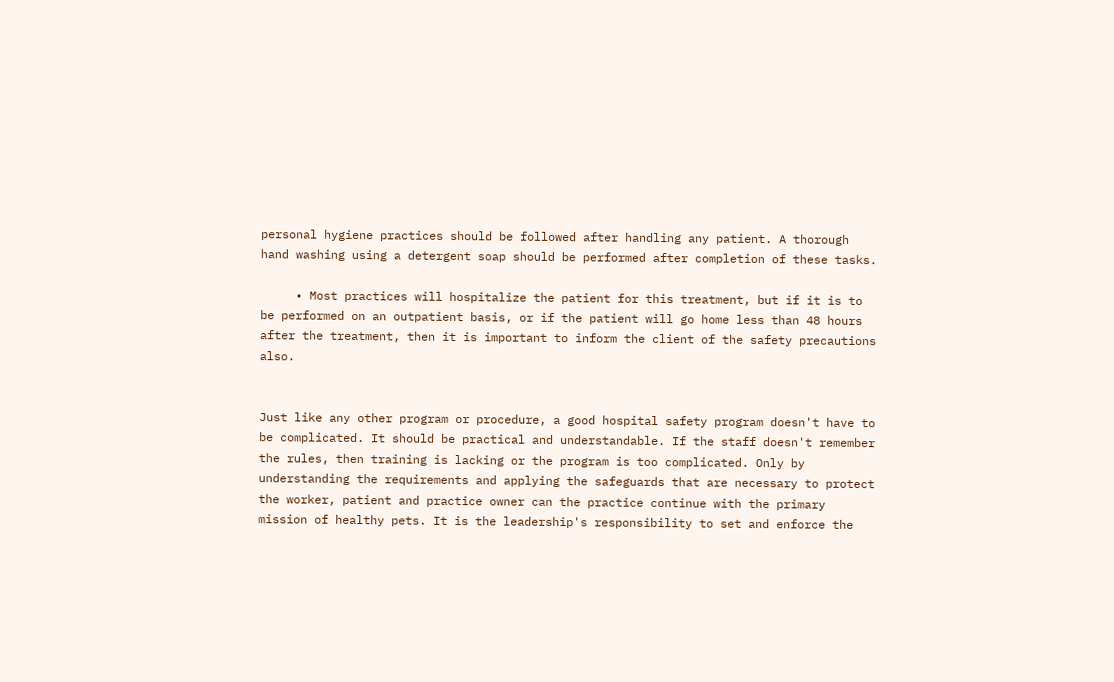personal hygiene practices should be followed after handling any patient. A thorough hand washing using a detergent soap should be performed after completion of these tasks.

     • Most practices will hospitalize the patient for this treatment, but if it is to be performed on an outpatient basis, or if the patient will go home less than 48 hours after the treatment, then it is important to inform the client of the safety precautions also.


Just like any other program or procedure, a good hospital safety program doesn't have to be complicated. It should be practical and understandable. If the staff doesn't remember the rules, then training is lacking or the program is too complicated. Only by understanding the requirements and applying the safeguards that are necessary to protect the worker, patient and practice owner can the practice continue with the primary mission of healthy pets. It is the leadership's responsibility to set and enforce the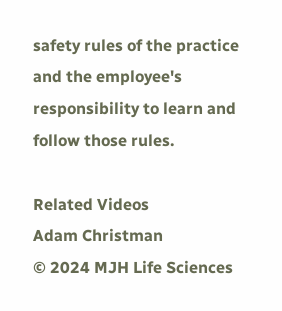safety rules of the practice and the employee's responsibility to learn and follow those rules.

Related Videos
Adam Christman
© 2024 MJH Life Sciences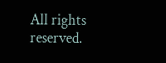All rights reserved.